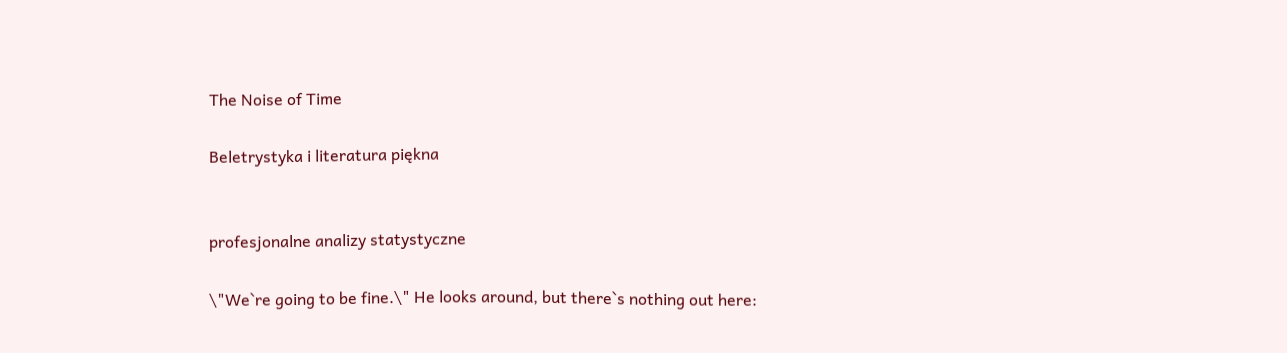The Noise of Time

Beletrystyka i literatura piękna


profesjonalne analizy statystyczne

\"We`re going to be fine.\" He looks around, but there`s nothing out here: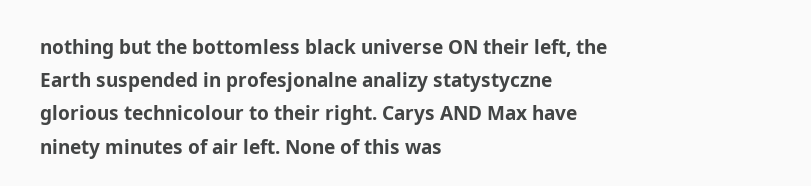nothing but the bottomless black universe ON their left, the Earth suspended in profesjonalne analizy statystyczne glorious technicolour to their right. Carys AND Max have ninety minutes of air left. None of this was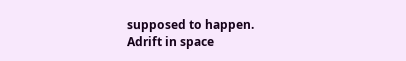supposed to happen. Adrift in space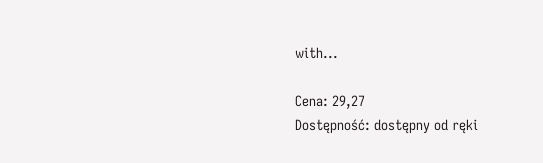with...

Cena: 29,27
Dostępność: dostępny od ręki